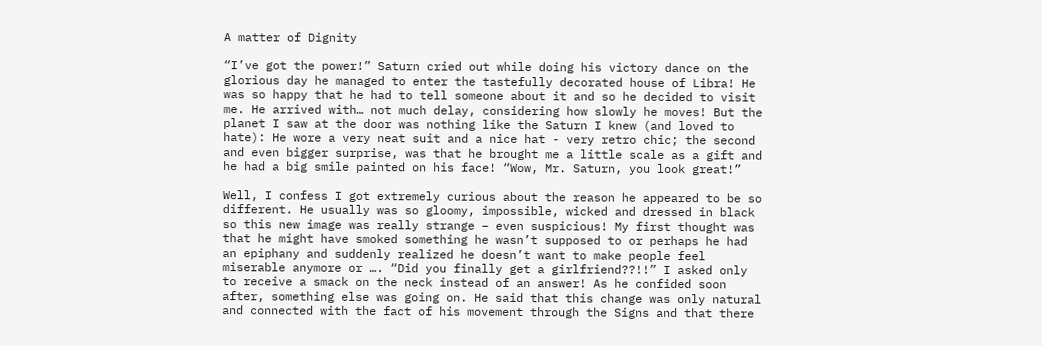A matter of Dignity

“I’ve got the power!” Saturn cried out while doing his victory dance on the glorious day he managed to enter the tastefully decorated house of Libra! He was so happy that he had to tell someone about it and so he decided to visit me. He arrived with… not much delay, considering how slowly he moves! But the planet I saw at the door was nothing like the Saturn I knew (and loved to hate): He wore a very neat suit and a nice hat - very retro chic; the second and even bigger surprise, was that he brought me a little scale as a gift and he had a big smile painted on his face! “Wow, Mr. Saturn, you look great!”

Well, I confess I got extremely curious about the reason he appeared to be so different. He usually was so gloomy, impossible, wicked and dressed in black so this new image was really strange – even suspicious! My first thought was that he might have smoked something he wasn’t supposed to or perhaps he had an epiphany and suddenly realized he doesn’t want to make people feel miserable anymore or …. “Did you finally get a girlfriend??!!” I asked only to receive a smack on the neck instead of an answer! As he confided soon after, something else was going on. He said that this change was only natural and connected with the fact of his movement through the Signs and that there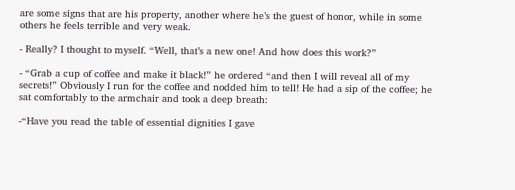are some signs that are his property, another where he’s the guest of honor, while in some others he feels terrible and very weak.

- Really? I thought to myself. “Well, that’s a new one! And how does this work?”

- “Grab a cup of coffee and make it black!” he ordered “and then I will reveal all of my secrets!” Obviously I run for the coffee and nodded him to tell! He had a sip of the coffee; he sat comfortably to the armchair and took a deep breath:

-“Have you read the table of essential dignities I gave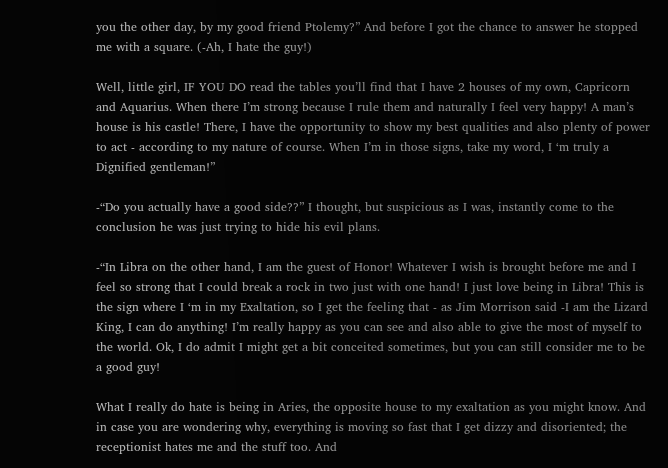you the other day, by my good friend Ptolemy?” And before I got the chance to answer he stopped me with a square. (-Ah, I hate the guy!)

Well, little girl, IF YOU DO read the tables you’ll find that I have 2 houses of my own, Capricorn and Aquarius. When there I’m strong because I rule them and naturally I feel very happy! A man’s house is his castle! There, I have the opportunity to show my best qualities and also plenty of power to act - according to my nature of course. When I’m in those signs, take my word, I ‘m truly a Dignified gentleman!”

-“Do you actually have a good side??” I thought, but suspicious as I was, instantly come to the conclusion he was just trying to hide his evil plans.

-“In Libra on the other hand, I am the guest of Honor! Whatever I wish is brought before me and I feel so strong that I could break a rock in two just with one hand! I just love being in Libra! This is the sign where I ‘m in my Exaltation, so I get the feeling that - as Jim Morrison said -I am the Lizard King, I can do anything! I’m really happy as you can see and also able to give the most of myself to the world. Ok, I do admit I might get a bit conceited sometimes, but you can still consider me to be a good guy!

What I really do hate is being in Aries, the opposite house to my exaltation as you might know. And in case you are wondering why, everything is moving so fast that I get dizzy and disoriented; the receptionist hates me and the stuff too. And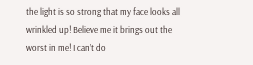the light is so strong that my face looks all wrinkled up! Believe me it brings out the worst in me! I can’t do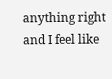anything right and I feel like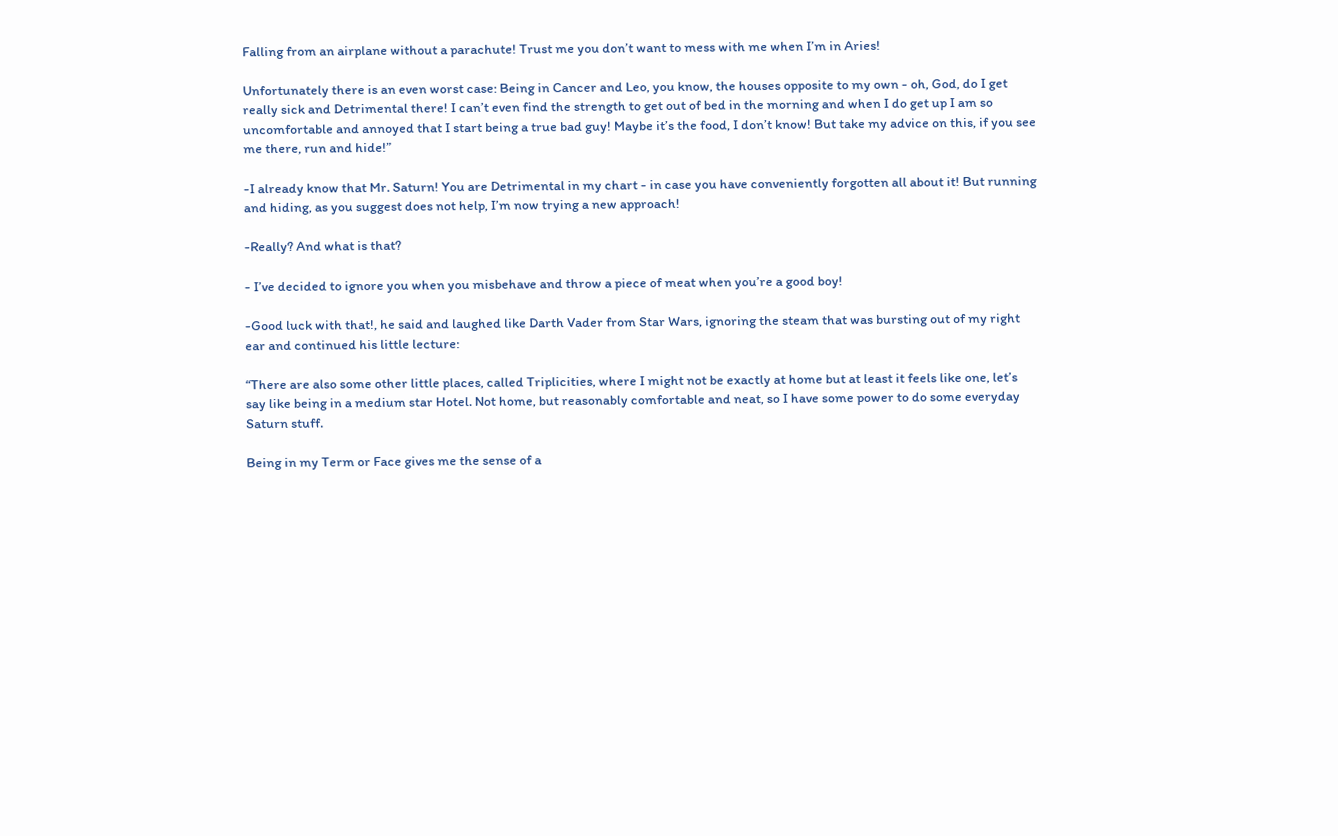Falling from an airplane without a parachute! Trust me you don’t want to mess with me when I’m in Aries!

Unfortunately there is an even worst case: Being in Cancer and Leo, you know, the houses opposite to my own - oh, God, do I get really sick and Detrimental there! I can’t even find the strength to get out of bed in the morning and when I do get up I am so uncomfortable and annoyed that I start being a true bad guy! Maybe it’s the food, I don’t know! But take my advice on this, if you see me there, run and hide!”

-I already know that Mr. Saturn! You are Detrimental in my chart - in case you have conveniently forgotten all about it! But running and hiding, as you suggest does not help, I’m now trying a new approach!

-Really? And what is that?

- I’ve decided to ignore you when you misbehave and throw a piece of meat when you’re a good boy!

-Good luck with that!, he said and laughed like Darth Vader from Star Wars, ignoring the steam that was bursting out of my right ear and continued his little lecture:

“There are also some other little places, called Triplicities, where I might not be exactly at home but at least it feels like one, let’s say like being in a medium star Hotel. Not home, but reasonably comfortable and neat, so I have some power to do some everyday Saturn stuff.

Being in my Term or Face gives me the sense of a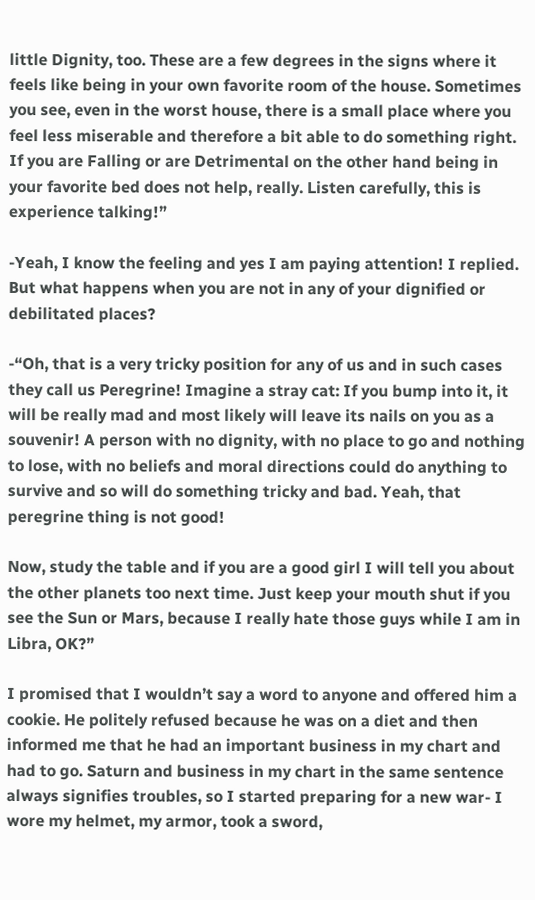little Dignity, too. These are a few degrees in the signs where it feels like being in your own favorite room of the house. Sometimes you see, even in the worst house, there is a small place where you feel less miserable and therefore a bit able to do something right. If you are Falling or are Detrimental on the other hand being in your favorite bed does not help, really. Listen carefully, this is experience talking!”

-Yeah, I know the feeling and yes I am paying attention! I replied. But what happens when you are not in any of your dignified or debilitated places?

-“Oh, that is a very tricky position for any of us and in such cases they call us Peregrine! Imagine a stray cat: If you bump into it, it will be really mad and most likely will leave its nails on you as a souvenir! A person with no dignity, with no place to go and nothing to lose, with no beliefs and moral directions could do anything to survive and so will do something tricky and bad. Yeah, that peregrine thing is not good!

Now, study the table and if you are a good girl I will tell you about the other planets too next time. Just keep your mouth shut if you see the Sun or Mars, because I really hate those guys while I am in Libra, OK?”

I promised that I wouldn’t say a word to anyone and offered him a cookie. He politely refused because he was on a diet and then informed me that he had an important business in my chart and had to go. Saturn and business in my chart in the same sentence always signifies troubles, so I started preparing for a new war- I wore my helmet, my armor, took a sword,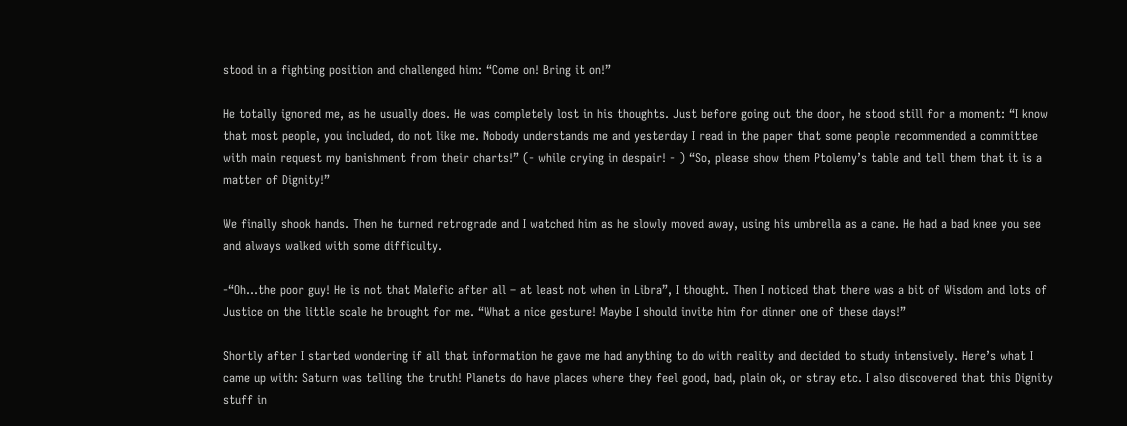stood in a fighting position and challenged him: “Come on! Bring it on!”

He totally ignored me, as he usually does. He was completely lost in his thoughts. Just before going out the door, he stood still for a moment: “I know that most people, you included, do not like me. Nobody understands me and yesterday I read in the paper that some people recommended a committee with main request my banishment from their charts!” (- while crying in despair! - ) “So, please show them Ptolemy’s table and tell them that it is a matter of Dignity!”

We finally shook hands. Then he turned retrograde and I watched him as he slowly moved away, using his umbrella as a cane. He had a bad knee you see and always walked with some difficulty.

-“Oh…the poor guy! He is not that Malefic after all – at least not when in Libra”, I thought. Then I noticed that there was a bit of Wisdom and lots of Justice on the little scale he brought for me. “What a nice gesture! Maybe I should invite him for dinner one of these days!”

Shortly after I started wondering if all that information he gave me had anything to do with reality and decided to study intensively. Here’s what I came up with: Saturn was telling the truth! Planets do have places where they feel good, bad, plain ok, or stray etc. I also discovered that this Dignity stuff in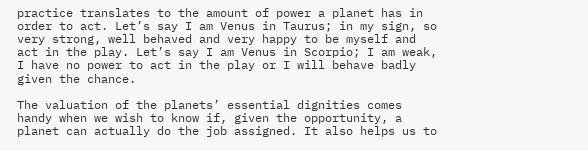practice translates to the amount of power a planet has in order to act. Let’s say I am Venus in Taurus; in my sign, so very strong, well behaved and very happy to be myself and act in the play. Let’s say I am Venus in Scorpio; I am weak, I have no power to act in the play or I will behave badly given the chance.

The valuation of the planets’ essential dignities comes handy when we wish to know if, given the opportunity, a planet can actually do the job assigned. It also helps us to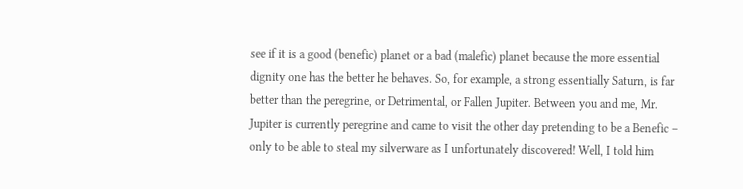see if it is a good (benefic) planet or a bad (malefic) planet because the more essential dignity one has the better he behaves. So, for example, a strong essentially Saturn, is far better than the peregrine, or Detrimental, or Fallen Jupiter. Between you and me, Mr. Jupiter is currently peregrine and came to visit the other day pretending to be a Benefic – only to be able to steal my silverware as I unfortunately discovered! Well, I told him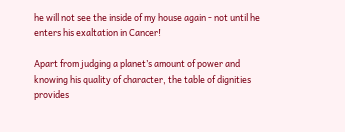he will not see the inside of my house again - not until he enters his exaltation in Cancer!

Apart from judging a planet’s amount of power and knowing his quality of character, the table of dignities provides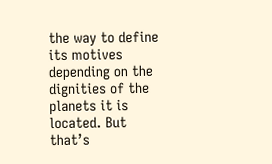the way to define its motives depending on the dignities of the planets it is located. But that’s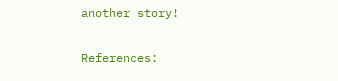another story!

References: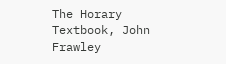The Horary Textbook, John Frawley